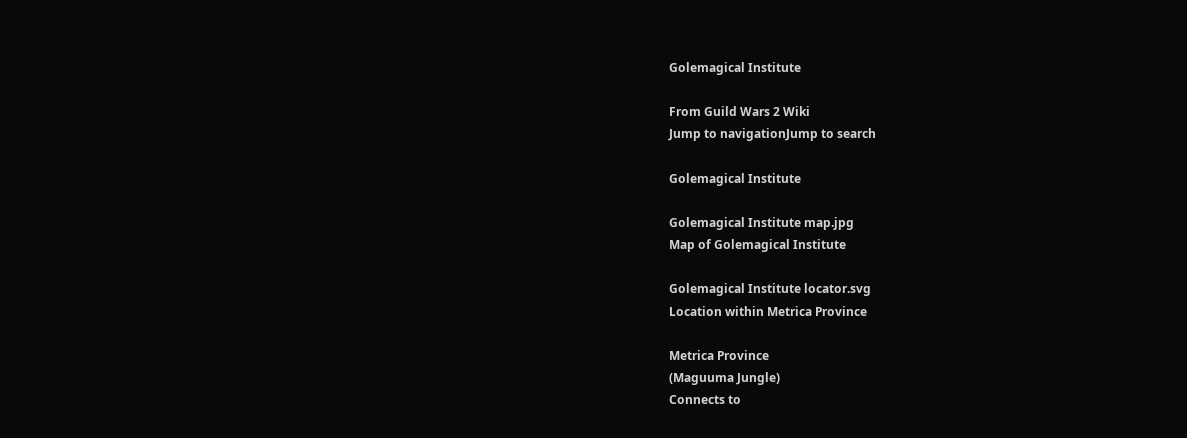Golemagical Institute

From Guild Wars 2 Wiki
Jump to navigationJump to search

Golemagical Institute

Golemagical Institute map.jpg
Map of Golemagical Institute

Golemagical Institute locator.svg
Location within Metrica Province

Metrica Province
(Maguuma Jungle)
Connects to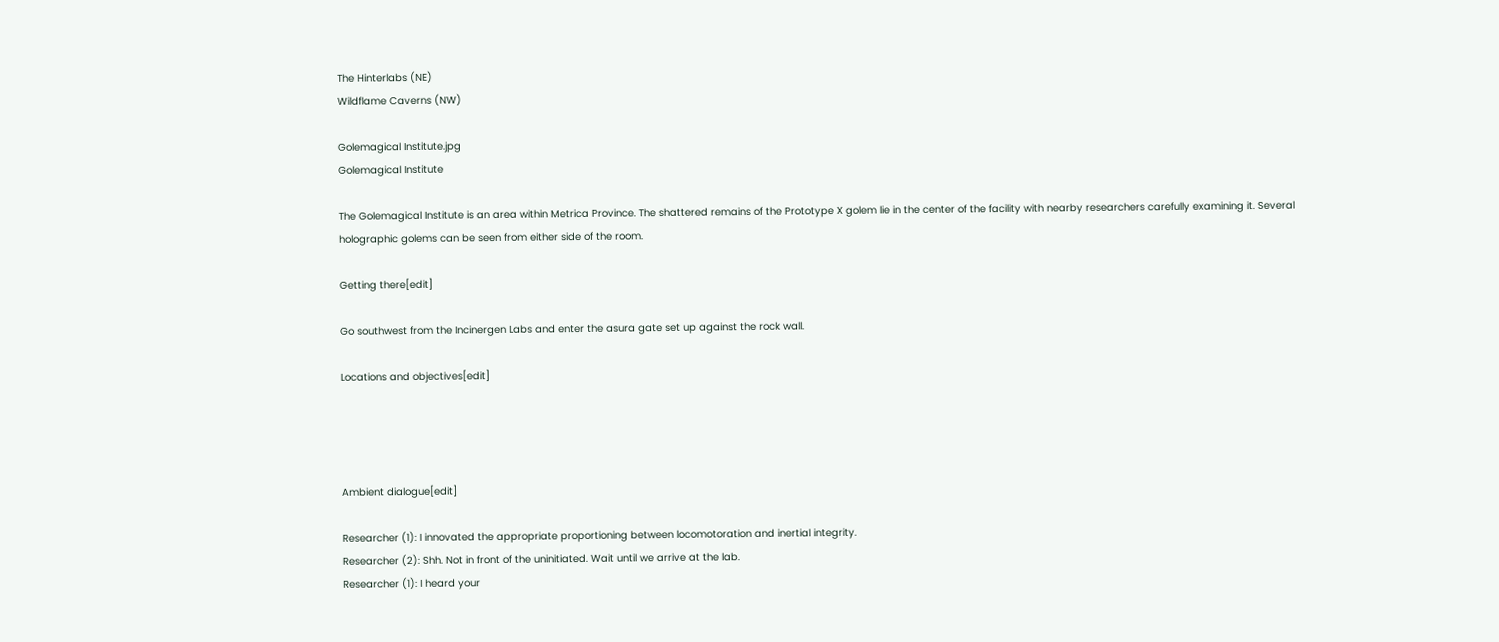The Hinterlabs (NE)
Wildflame Caverns (NW)

Golemagical Institute.jpg
Golemagical Institute

The Golemagical Institute is an area within Metrica Province. The shattered remains of the Prototype X golem lie in the center of the facility with nearby researchers carefully examining it. Several holographic golems can be seen from either side of the room.

Getting there[edit]

Go southwest from the Incinergen Labs and enter the asura gate set up against the rock wall.

Locations and objectives[edit]




Ambient dialogue[edit]

Researcher (1): I innovated the appropriate proportioning between locomotoration and inertial integrity.
Researcher (2): Shh. Not in front of the uninitiated. Wait until we arrive at the lab.
Researcher (1): I heard your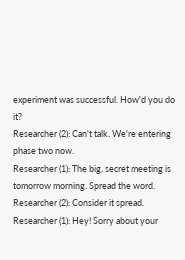experiment was successful. How'd you do it?
Researcher (2): Can't talk. We're entering phase two now.
Researcher (1): The big, secret meeting is tomorrow morning. Spread the word.
Researcher (2): Consider it spread.
Researcher (1): Hey! Sorry about your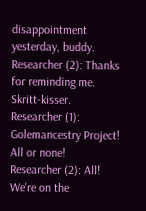disappointment yesterday, buddy.
Researcher (2): Thanks for reminding me. Skritt-kisser.
Researcher (1): Golemancestry Project! All or none!
Researcher (2): All! We're on the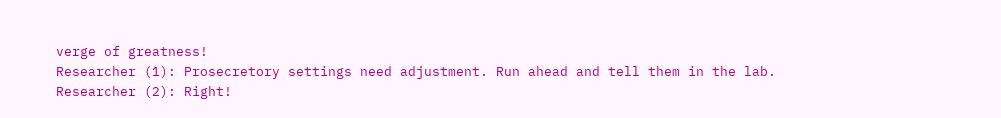verge of greatness!
Researcher (1): Prosecretory settings need adjustment. Run ahead and tell them in the lab.
Researcher (2): Right!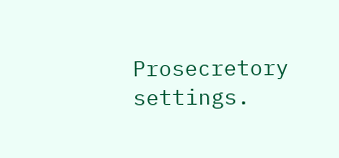Prosecretory settings.